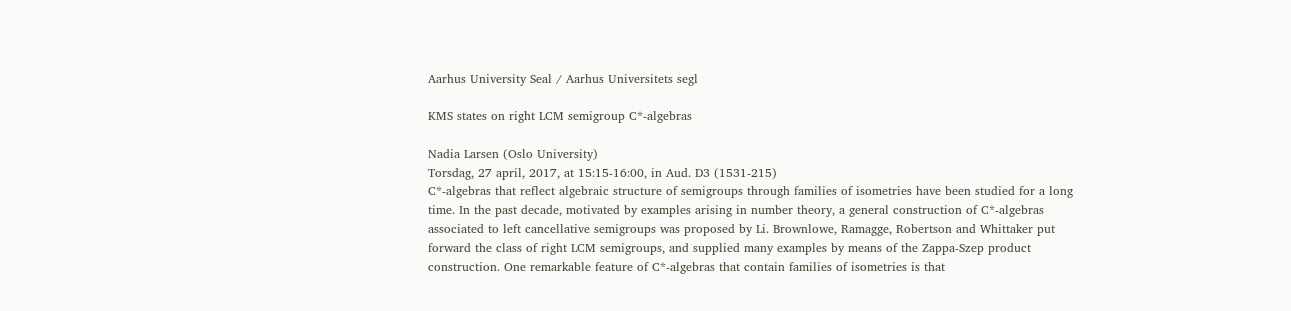Aarhus University Seal / Aarhus Universitets segl

KMS states on right LCM semigroup C*-algebras

Nadia Larsen (Oslo University)
Torsdag, 27 april, 2017, at 15:15-16:00, in Aud. D3 (1531-215)
C*-algebras that reflect algebraic structure of semigroups through families of isometries have been studied for a long time. In the past decade, motivated by examples arising in number theory, a general construction of C*-algebras associated to left cancellative semigroups was proposed by Li. Brownlowe, Ramagge, Robertson and Whittaker put forward the class of right LCM semigroups, and supplied many examples by means of the Zappa-Szep product construction. One remarkable feature of C*-algebras that contain families of isometries is that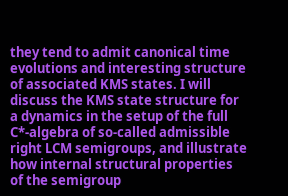they tend to admit canonical time evolutions and interesting structure of associated KMS states. I will discuss the KMS state structure for a dynamics in the setup of the full C*-algebra of so-called admissible right LCM semigroups, and illustrate how internal structural properties of the semigroup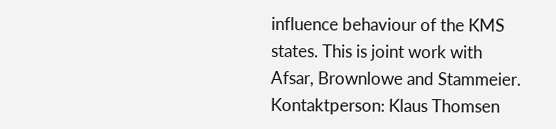influence behaviour of the KMS states. This is joint work with Afsar, Brownlowe and Stammeier.
Kontaktperson: Klaus Thomsen